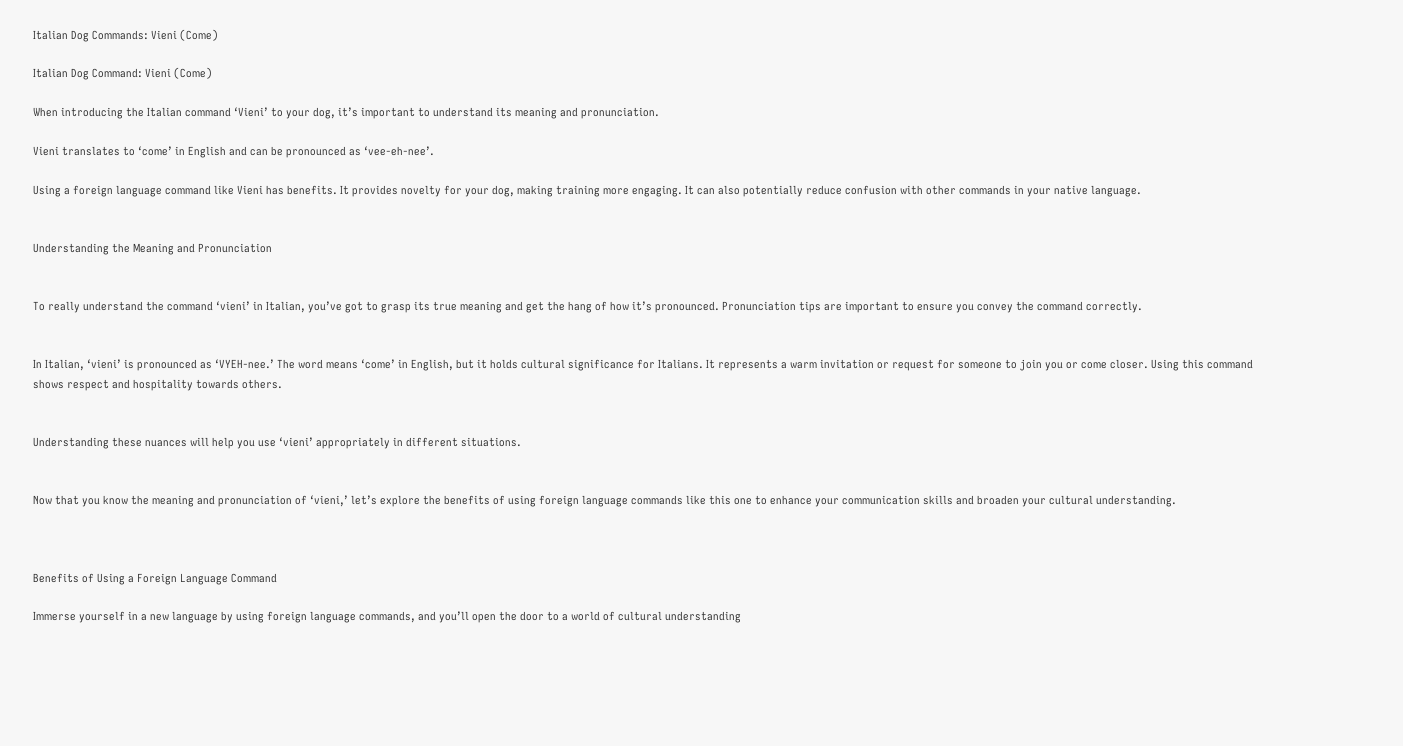Italian Dog Commands: Vieni (Come)

Italian Dog Command: Vieni (Come)

When introducing the Italian command ‘Vieni’ to your dog, it’s important to understand its meaning and pronunciation.

Vieni translates to ‘come’ in English and can be pronounced as ‘vee-eh-nee’.

Using a foreign language command like Vieni has benefits. It provides novelty for your dog, making training more engaging. It can also potentially reduce confusion with other commands in your native language.


Understanding the Meaning and Pronunciation


To really understand the command ‘vieni’ in Italian, you’ve got to grasp its true meaning and get the hang of how it’s pronounced. Pronunciation tips are important to ensure you convey the command correctly.


In Italian, ‘vieni’ is pronounced as ‘VYEH-nee.’ The word means ‘come’ in English, but it holds cultural significance for Italians. It represents a warm invitation or request for someone to join you or come closer. Using this command shows respect and hospitality towards others.


Understanding these nuances will help you use ‘vieni’ appropriately in different situations.


Now that you know the meaning and pronunciation of ‘vieni,’ let’s explore the benefits of using foreign language commands like this one to enhance your communication skills and broaden your cultural understanding.



Benefits of Using a Foreign Language Command

Immerse yourself in a new language by using foreign language commands, and you’ll open the door to a world of cultural understanding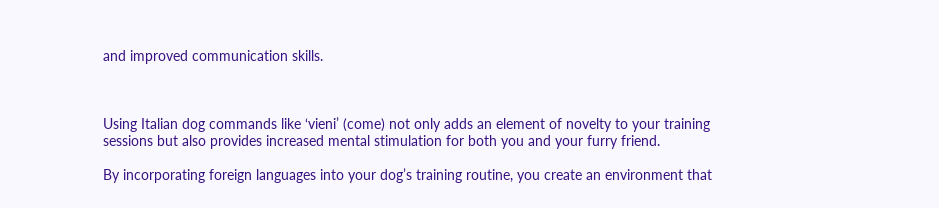and improved communication skills.



Using Italian dog commands like ‘vieni’ (come) not only adds an element of novelty to your training sessions but also provides increased mental stimulation for both you and your furry friend.

By incorporating foreign languages into your dog’s training routine, you create an environment that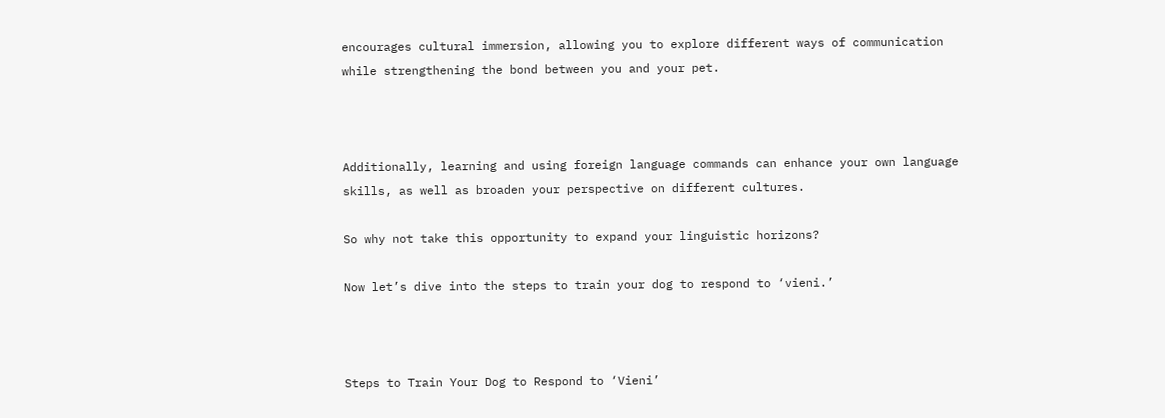encourages cultural immersion, allowing you to explore different ways of communication while strengthening the bond between you and your pet.



Additionally, learning and using foreign language commands can enhance your own language skills, as well as broaden your perspective on different cultures.

So why not take this opportunity to expand your linguistic horizons?

Now let’s dive into the steps to train your dog to respond to ‘vieni.’



Steps to Train Your Dog to Respond to ‘Vieni’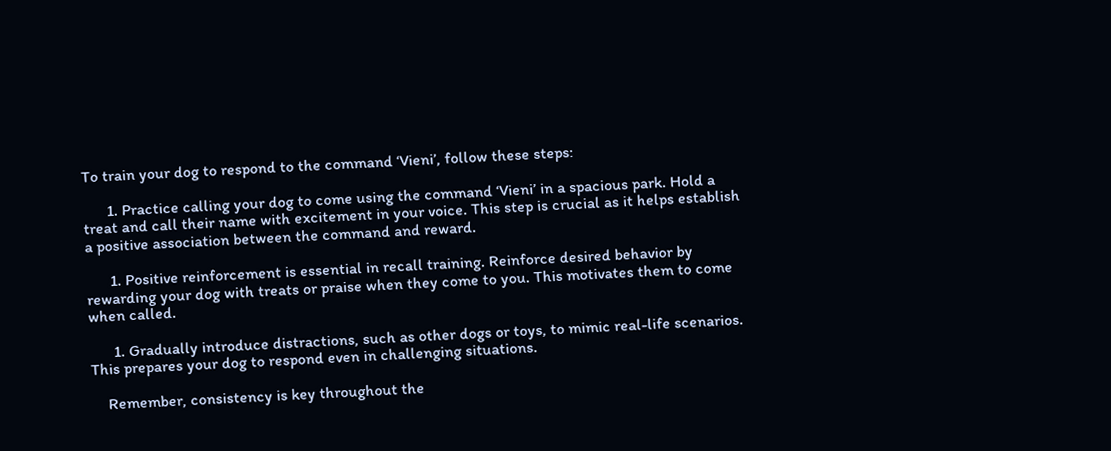To train your dog to respond to the command ‘Vieni’, follow these steps:

      1. Practice calling your dog to come using the command ‘Vieni’ in a spacious park. Hold a treat and call their name with excitement in your voice. This step is crucial as it helps establish a positive association between the command and reward.

      1. Positive reinforcement is essential in recall training. Reinforce desired behavior by rewarding your dog with treats or praise when they come to you. This motivates them to come when called.

      1. Gradually introduce distractions, such as other dogs or toys, to mimic real-life scenarios. This prepares your dog to respond even in challenging situations.

    Remember, consistency is key throughout the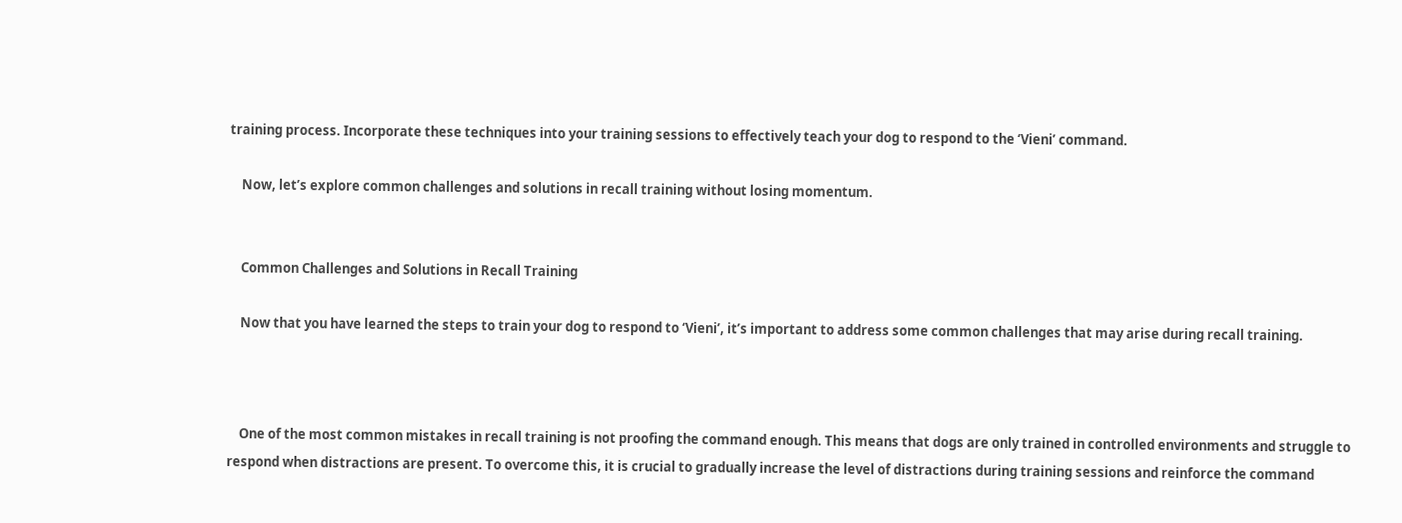training process. Incorporate these techniques into your training sessions to effectively teach your dog to respond to the ‘Vieni’ command.

    Now, let’s explore common challenges and solutions in recall training without losing momentum.


    Common Challenges and Solutions in Recall Training

    Now that you have learned the steps to train your dog to respond to ‘Vieni’, it’s important to address some common challenges that may arise during recall training.



    One of the most common mistakes in recall training is not proofing the command enough. This means that dogs are only trained in controlled environments and struggle to respond when distractions are present. To overcome this, it is crucial to gradually increase the level of distractions during training sessions and reinforce the command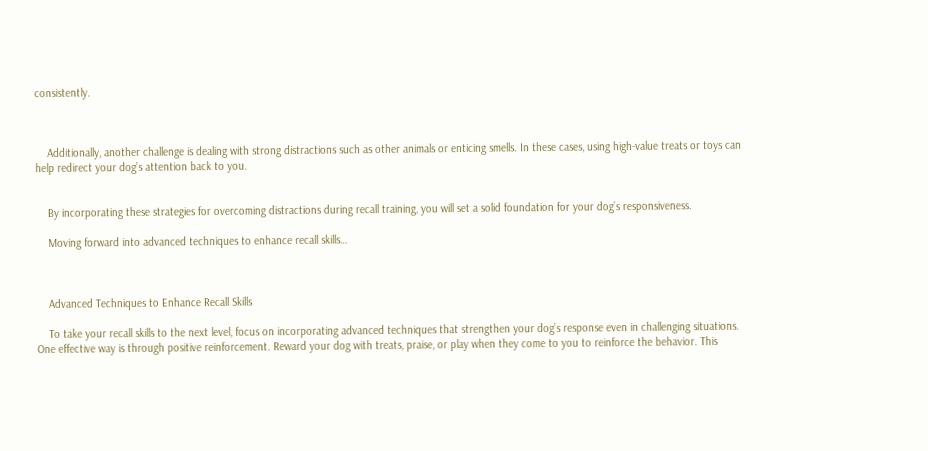consistently.



    Additionally, another challenge is dealing with strong distractions such as other animals or enticing smells. In these cases, using high-value treats or toys can help redirect your dog’s attention back to you.


    By incorporating these strategies for overcoming distractions during recall training, you will set a solid foundation for your dog’s responsiveness.

    Moving forward into advanced techniques to enhance recall skills…



    Advanced Techniques to Enhance Recall Skills

    To take your recall skills to the next level, focus on incorporating advanced techniques that strengthen your dog’s response even in challenging situations. One effective way is through positive reinforcement. Reward your dog with treats, praise, or play when they come to you to reinforce the behavior. This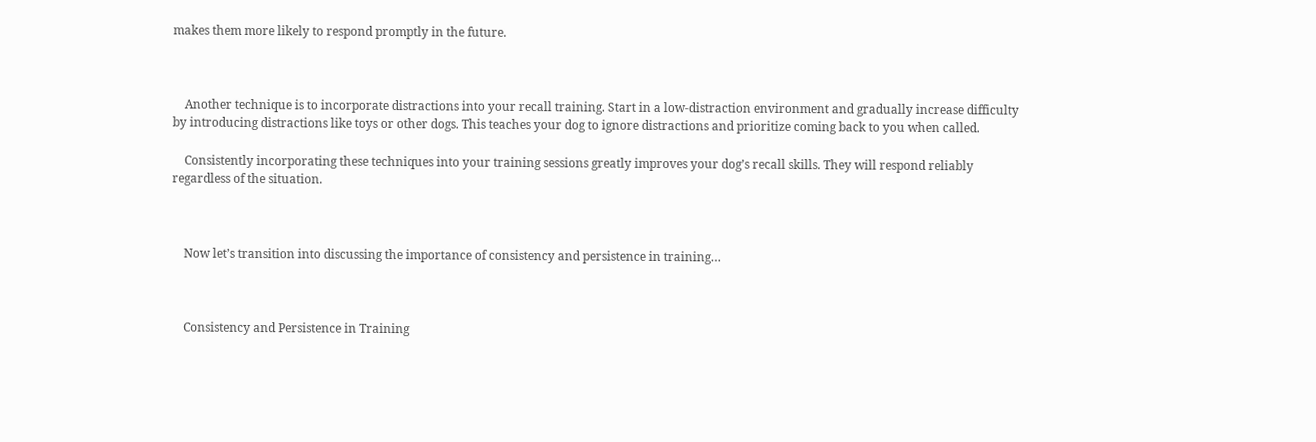makes them more likely to respond promptly in the future.



    Another technique is to incorporate distractions into your recall training. Start in a low-distraction environment and gradually increase difficulty by introducing distractions like toys or other dogs. This teaches your dog to ignore distractions and prioritize coming back to you when called.

    Consistently incorporating these techniques into your training sessions greatly improves your dog’s recall skills. They will respond reliably regardless of the situation.



    Now let’s transition into discussing the importance of consistency and persistence in training…



    Consistency and Persistence in Training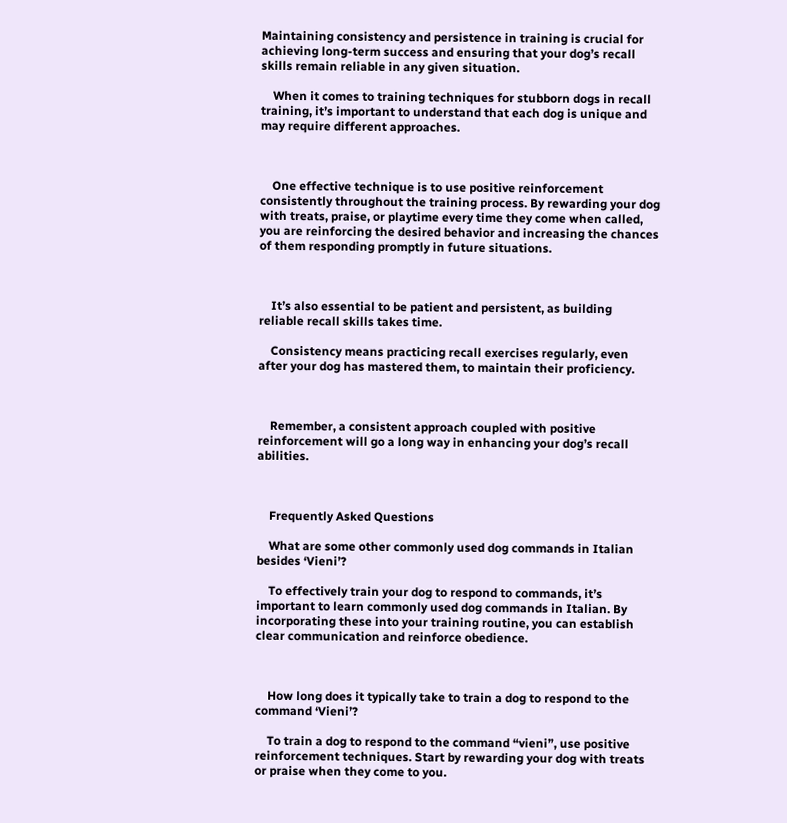Maintaining consistency and persistence in training is crucial for achieving long-term success and ensuring that your dog’s recall skills remain reliable in any given situation.

    When it comes to training techniques for stubborn dogs in recall training, it’s important to understand that each dog is unique and may require different approaches.



    One effective technique is to use positive reinforcement consistently throughout the training process. By rewarding your dog with treats, praise, or playtime every time they come when called, you are reinforcing the desired behavior and increasing the chances of them responding promptly in future situations.



    It’s also essential to be patient and persistent, as building reliable recall skills takes time.

    Consistency means practicing recall exercises regularly, even after your dog has mastered them, to maintain their proficiency.



    Remember, a consistent approach coupled with positive reinforcement will go a long way in enhancing your dog’s recall abilities.



    Frequently Asked Questions

    What are some other commonly used dog commands in Italian besides ‘Vieni’?

    To effectively train your dog to respond to commands, it’s important to learn commonly used dog commands in Italian. By incorporating these into your training routine, you can establish clear communication and reinforce obedience.



    How long does it typically take to train a dog to respond to the command ‘Vieni’?

    To train a dog to respond to the command “vieni”, use positive reinforcement techniques. Start by rewarding your dog with treats or praise when they come to you.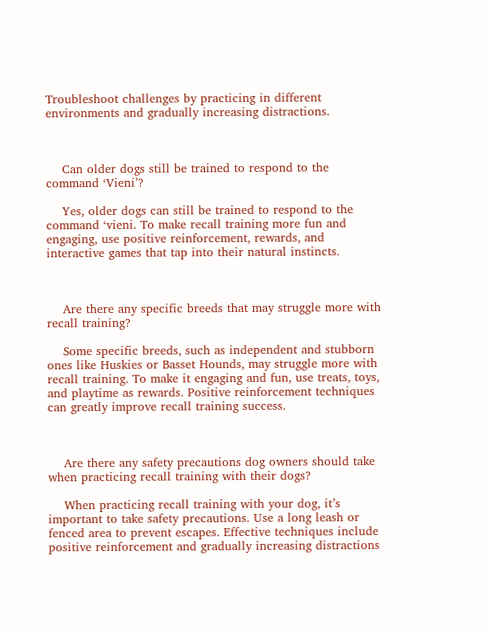Troubleshoot challenges by practicing in different environments and gradually increasing distractions.



    Can older dogs still be trained to respond to the command ‘Vieni’?

    Yes, older dogs can still be trained to respond to the command ‘vieni. To make recall training more fun and engaging, use positive reinforcement, rewards, and interactive games that tap into their natural instincts.



    Are there any specific breeds that may struggle more with recall training?

    Some specific breeds, such as independent and stubborn ones like Huskies or Basset Hounds, may struggle more with recall training. To make it engaging and fun, use treats, toys, and playtime as rewards. Positive reinforcement techniques can greatly improve recall training success.



    Are there any safety precautions dog owners should take when practicing recall training with their dogs?

    When practicing recall training with your dog, it’s important to take safety precautions. Use a long leash or fenced area to prevent escapes. Effective techniques include positive reinforcement and gradually increasing distractions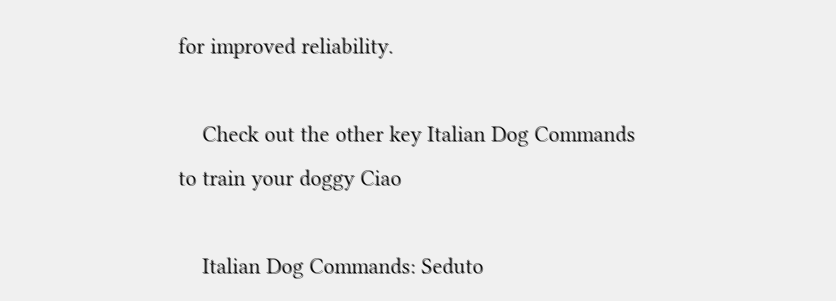for improved reliability.

    Check out the other key Italian Dog Commands to train your doggy Ciao

    Italian Dog Commands: Seduto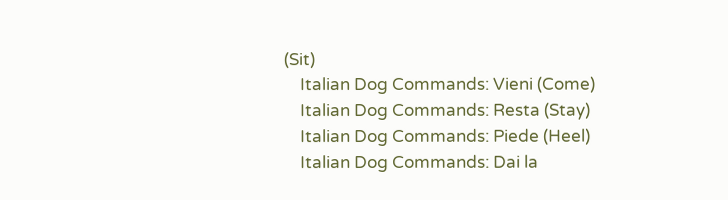(Sit)
    Italian Dog Commands: Vieni (Come)
    Italian Dog Commands: Resta (Stay)
    Italian Dog Commands: Piede (Heel)
    Italian Dog Commands: Dai la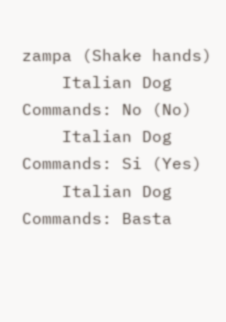zampa (Shake hands)
    Italian Dog Commands: No (No)
    Italian Dog Commands: Si (Yes)
    Italian Dog Commands: Basta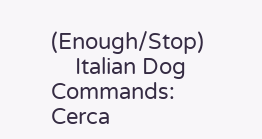(Enough/Stop)
    Italian Dog Commands: Cerca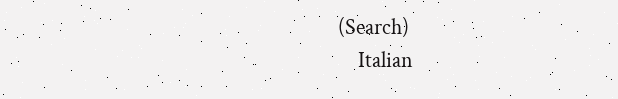(Search)
    Italian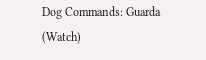Dog Commands: Guarda (Watch)